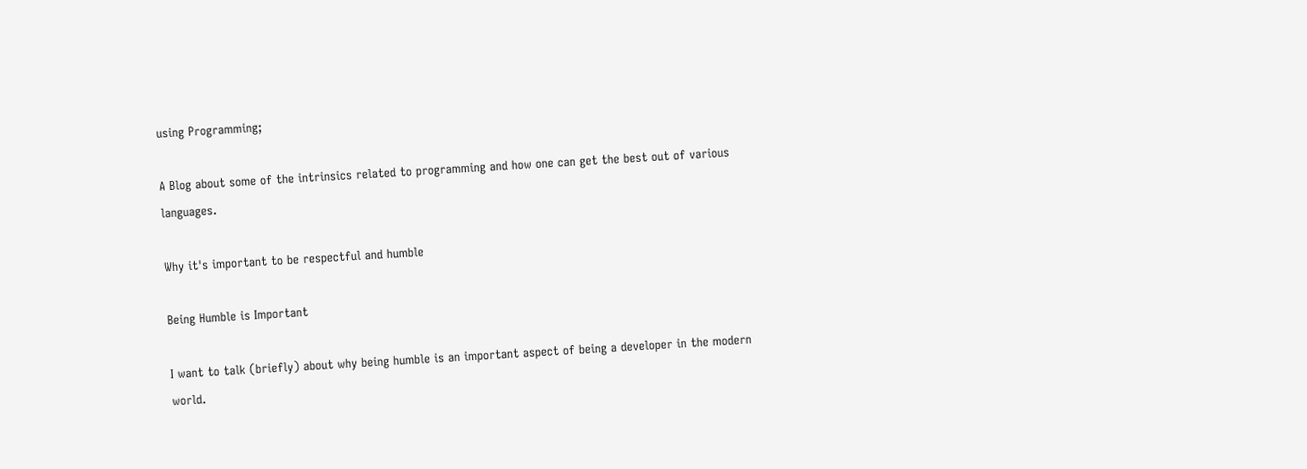using Programming;

A Blog about some of the intrinsics related to programming and how one can get the best out of various languages.

Why it's important to be respectful and humble

Being Humble is Important

I want to talk (briefly) about why being humble is an important aspect of being a developer in the modern world.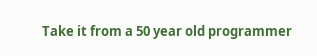Take it from a 50 year old programmer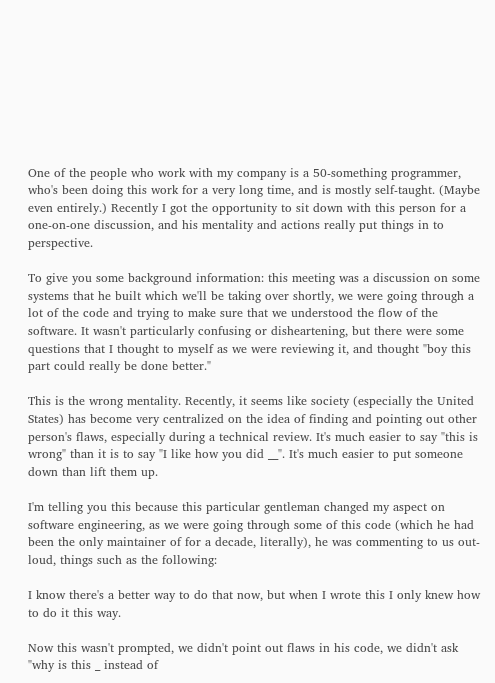One of the people who work with my company is a 50-something programmer, who's been doing this work for a very long time, and is mostly self-taught. (Maybe even entirely.) Recently I got the opportunity to sit down with this person for a one-on-one discussion, and his mentality and actions really put things in to perspective.

To give you some background information: this meeting was a discussion on some systems that he built which we'll be taking over shortly, we were going through a lot of the code and trying to make sure that we understood the flow of the software. It wasn't particularly confusing or disheartening, but there were some questions that I thought to myself as we were reviewing it, and thought "boy this part could really be done better."

This is the wrong mentality. Recently, it seems like society (especially the United States) has become very centralized on the idea of finding and pointing out other person's flaws, especially during a technical review. It's much easier to say "this is wrong" than it is to say "I like how you did __". It's much easier to put someone down than lift them up.

I'm telling you this because this particular gentleman changed my aspect on software engineering, as we were going through some of this code (which he had been the only maintainer of for a decade, literally), he was commenting to us out-loud, things such as the following:

I know there's a better way to do that now, but when I wrote this I only knew how to do it this way.

Now this wasn't prompted, we didn't point out flaws in his code, we didn't ask "why is this _ instead of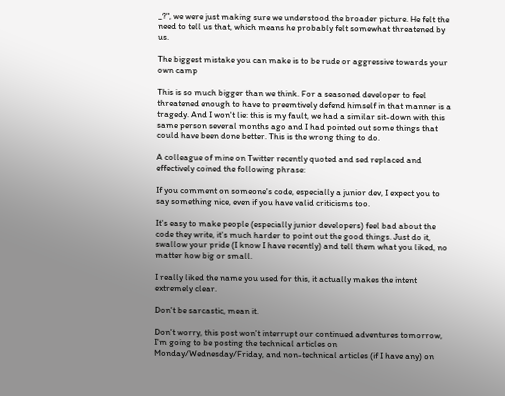_?", we were just making sure we understood the broader picture. He felt the need to tell us that, which means he probably felt somewhat threatened by us.

The biggest mistake you can make is to be rude or aggressive towards your own camp

This is so much bigger than we think. For a seasoned developer to feel threatened enough to have to preemtively defend himself in that manner is a tragedy. And I won't lie: this is my fault, we had a similar sit-down with this same person several months ago and I had pointed out some things that could have been done better. This is the wrong thing to do.

A colleague of mine on Twitter recently quoted and sed replaced and effectively coined the following phrase:

If you comment on someone's code, especially a junior dev, I expect you to say something nice, even if you have valid criticisms too.

It's easy to make people (especially junior developers) feel bad about the code they write, it's much harder to point out the good things. Just do it, swallow your pride (I know I have recently) and tell them what you liked, no matter how big or small.

I really liked the name you used for this, it actually makes the intent extremely clear.

Don't be sarcastic, mean it.

Don't worry, this post won't interrupt our continued adventures tomorrow, I'm going to be posting the technical articles on Monday/Wednesday/Friday, and non-technical articles (if I have any) on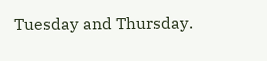Tuesday and Thursday.